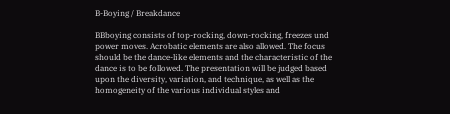B-Boying / Breakdance

BBboying consists of top-rocking, down-rocking, freezes und power moves. Acrobatic elements are also allowed. The focus should be the dance-like elements and the characteristic of the dance is to be followed. The presentation will be judged based upon the diversity, variation, and technique, as well as the homogeneity of the various individual styles and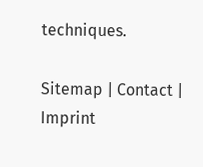techniques.

Sitemap | Contact | Imprint